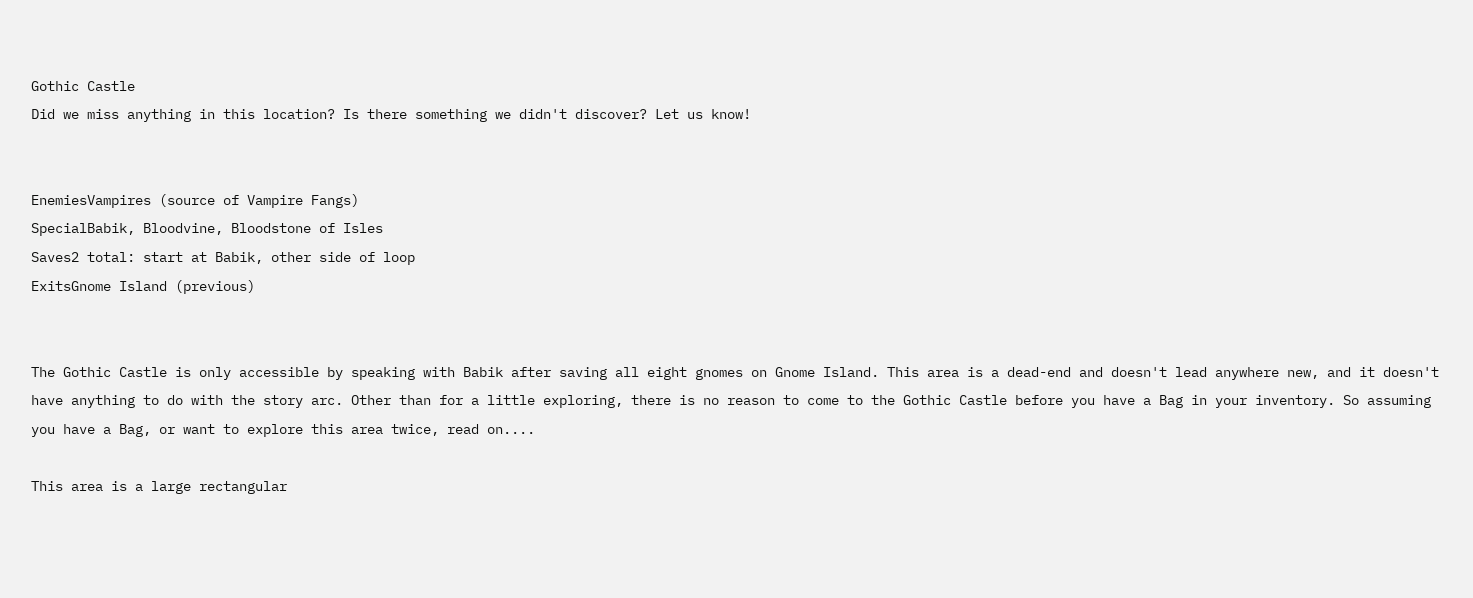Gothic Castle
Did we miss anything in this location? Is there something we didn't discover? Let us know!


EnemiesVampires (source of Vampire Fangs)
SpecialBabik, Bloodvine, Bloodstone of Isles
Saves2 total: start at Babik, other side of loop
ExitsGnome Island (previous)


The Gothic Castle is only accessible by speaking with Babik after saving all eight gnomes on Gnome Island. This area is a dead-end and doesn't lead anywhere new, and it doesn't have anything to do with the story arc. Other than for a little exploring, there is no reason to come to the Gothic Castle before you have a Bag in your inventory. So assuming you have a Bag, or want to explore this area twice, read on....

This area is a large rectangular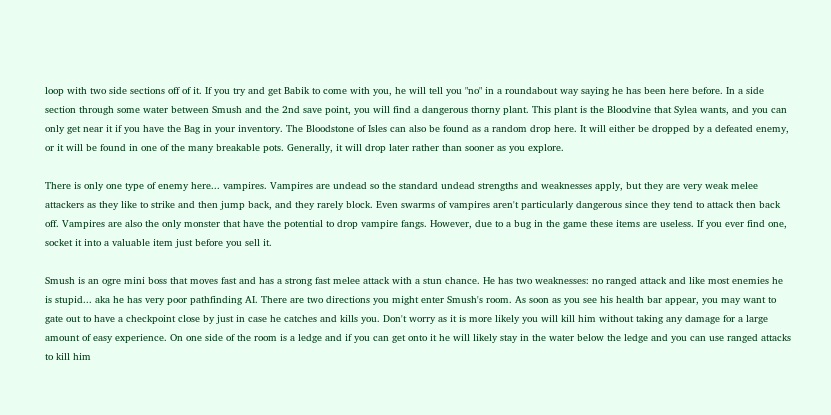loop with two side sections off of it. If you try and get Babik to come with you, he will tell you "no" in a roundabout way saying he has been here before. In a side section through some water between Smush and the 2nd save point, you will find a dangerous thorny plant. This plant is the Bloodvine that Sylea wants, and you can only get near it if you have the Bag in your inventory. The Bloodstone of Isles can also be found as a random drop here. It will either be dropped by a defeated enemy, or it will be found in one of the many breakable pots. Generally, it will drop later rather than sooner as you explore.

There is only one type of enemy here... vampires. Vampires are undead so the standard undead strengths and weaknesses apply, but they are very weak melee attackers as they like to strike and then jump back, and they rarely block. Even swarms of vampires aren't particularly dangerous since they tend to attack then back off. Vampires are also the only monster that have the potential to drop vampire fangs. However, due to a bug in the game these items are useless. If you ever find one, socket it into a valuable item just before you sell it.

Smush is an ogre mini boss that moves fast and has a strong fast melee attack with a stun chance. He has two weaknesses: no ranged attack and like most enemies he is stupid... aka he has very poor pathfinding AI. There are two directions you might enter Smush's room. As soon as you see his health bar appear, you may want to gate out to have a checkpoint close by just in case he catches and kills you. Don't worry as it is more likely you will kill him without taking any damage for a large amount of easy experience. On one side of the room is a ledge and if you can get onto it he will likely stay in the water below the ledge and you can use ranged attacks to kill him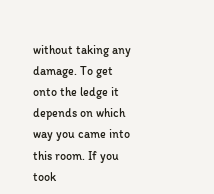without taking any damage. To get onto the ledge it depends on which way you came into this room. If you took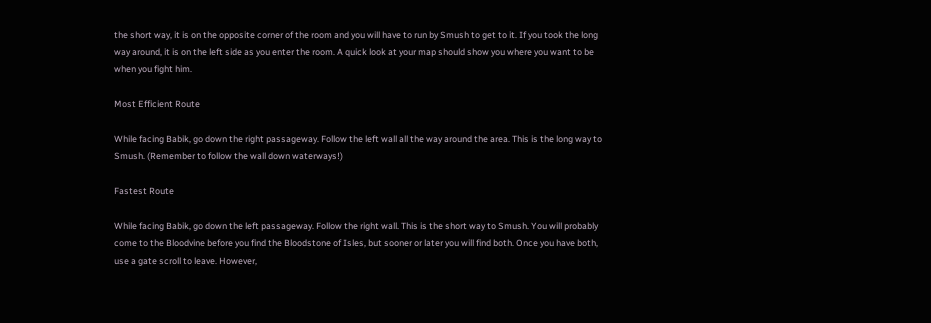the short way, it is on the opposite corner of the room and you will have to run by Smush to get to it. If you took the long way around, it is on the left side as you enter the room. A quick look at your map should show you where you want to be when you fight him.

Most Efficient Route

While facing Babik, go down the right passageway. Follow the left wall all the way around the area. This is the long way to Smush. (Remember to follow the wall down waterways!)

Fastest Route

While facing Babik, go down the left passageway. Follow the right wall. This is the short way to Smush. You will probably come to the Bloodvine before you find the Bloodstone of Isles, but sooner or later you will find both. Once you have both, use a gate scroll to leave. However,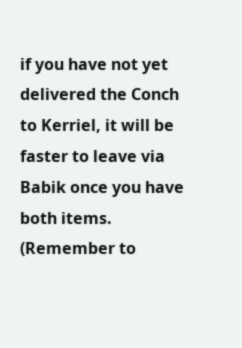if you have not yet delivered the Conch to Kerriel, it will be faster to leave via Babik once you have both items. (Remember to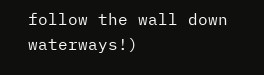follow the wall down waterways!)